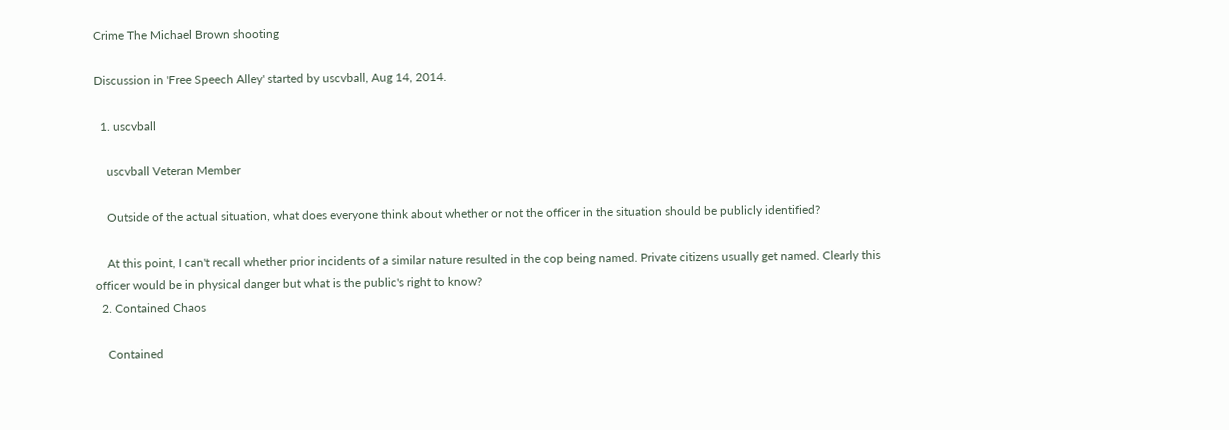Crime The Michael Brown shooting

Discussion in 'Free Speech Alley' started by uscvball, Aug 14, 2014.

  1. uscvball

    uscvball Veteran Member

    Outside of the actual situation, what does everyone think about whether or not the officer in the situation should be publicly identified?

    At this point, I can't recall whether prior incidents of a similar nature resulted in the cop being named. Private citizens usually get named. Clearly this officer would be in physical danger but what is the public's right to know?
  2. Contained Chaos

    Contained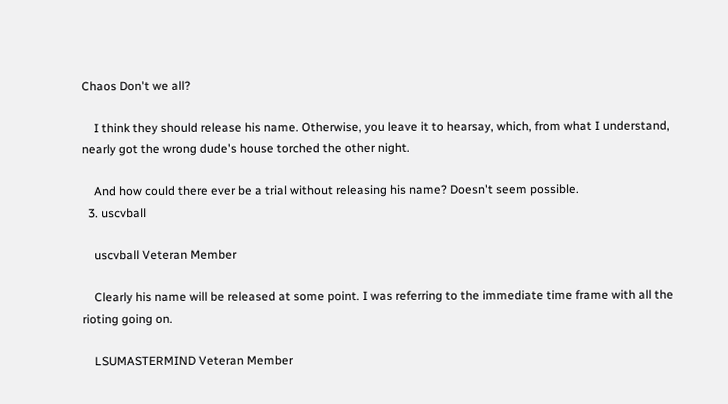Chaos Don't we all?

    I think they should release his name. Otherwise, you leave it to hearsay, which, from what I understand, nearly got the wrong dude's house torched the other night.

    And how could there ever be a trial without releasing his name? Doesn't seem possible.
  3. uscvball

    uscvball Veteran Member

    Clearly his name will be released at some point. I was referring to the immediate time frame with all the rioting going on.

    LSUMASTERMIND Veteran Member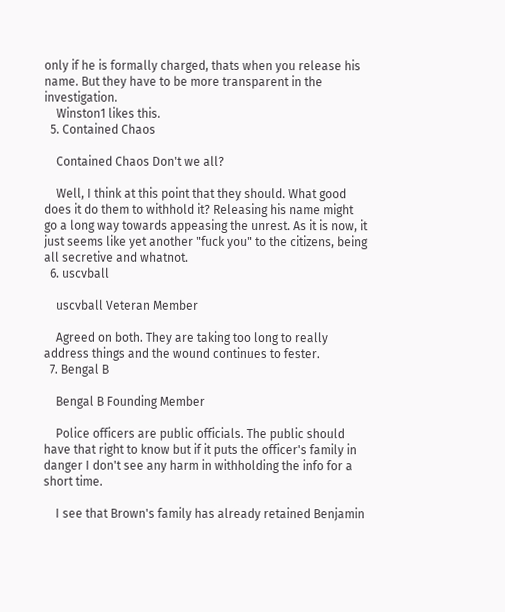only if he is formally charged, thats when you release his name. But they have to be more transparent in the investigation.
    Winston1 likes this.
  5. Contained Chaos

    Contained Chaos Don't we all?

    Well, I think at this point that they should. What good does it do them to withhold it? Releasing his name might go a long way towards appeasing the unrest. As it is now, it just seems like yet another "fuck you" to the citizens, being all secretive and whatnot.
  6. uscvball

    uscvball Veteran Member

    Agreed on both. They are taking too long to really address things and the wound continues to fester.
  7. Bengal B

    Bengal B Founding Member

    Police officers are public officials. The public should have that right to know but if it puts the officer's family in danger I don't see any harm in withholding the info for a short time.

    I see that Brown's family has already retained Benjamin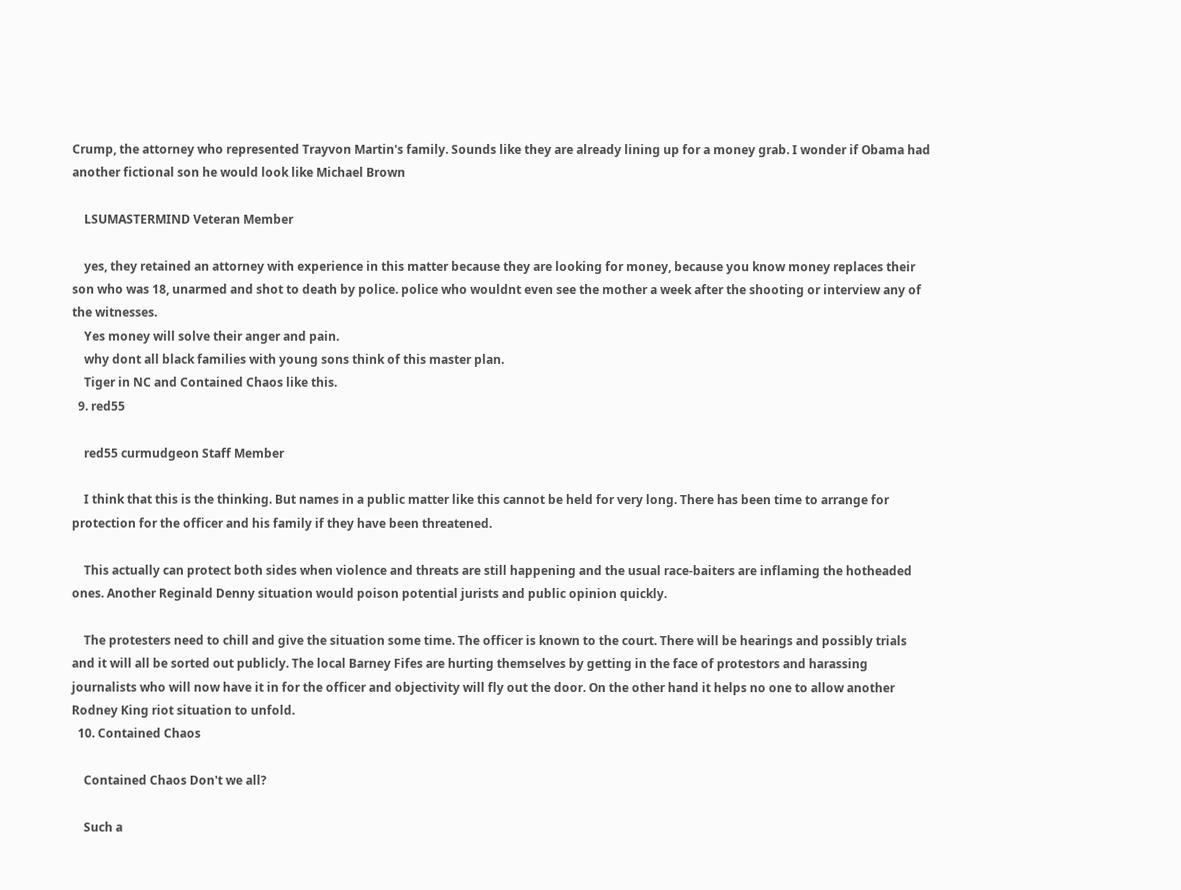Crump, the attorney who represented Trayvon Martin's family. Sounds like they are already lining up for a money grab. I wonder if Obama had another fictional son he would look like Michael Brown

    LSUMASTERMIND Veteran Member

    yes, they retained an attorney with experience in this matter because they are looking for money, because you know money replaces their son who was 18, unarmed and shot to death by police. police who wouldnt even see the mother a week after the shooting or interview any of the witnesses.
    Yes money will solve their anger and pain.
    why dont all black families with young sons think of this master plan.
    Tiger in NC and Contained Chaos like this.
  9. red55

    red55 curmudgeon Staff Member

    I think that this is the thinking. But names in a public matter like this cannot be held for very long. There has been time to arrange for protection for the officer and his family if they have been threatened.

    This actually can protect both sides when violence and threats are still happening and the usual race-baiters are inflaming the hotheaded ones. Another Reginald Denny situation would poison potential jurists and public opinion quickly.

    The protesters need to chill and give the situation some time. The officer is known to the court. There will be hearings and possibly trials and it will all be sorted out publicly. The local Barney Fifes are hurting themselves by getting in the face of protestors and harassing journalists who will now have it in for the officer and objectivity will fly out the door. On the other hand it helps no one to allow another Rodney King riot situation to unfold.
  10. Contained Chaos

    Contained Chaos Don't we all?

    Such a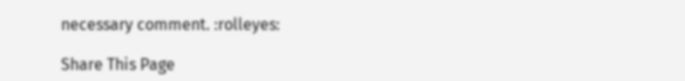necessary comment. :rolleyes:

Share This Page